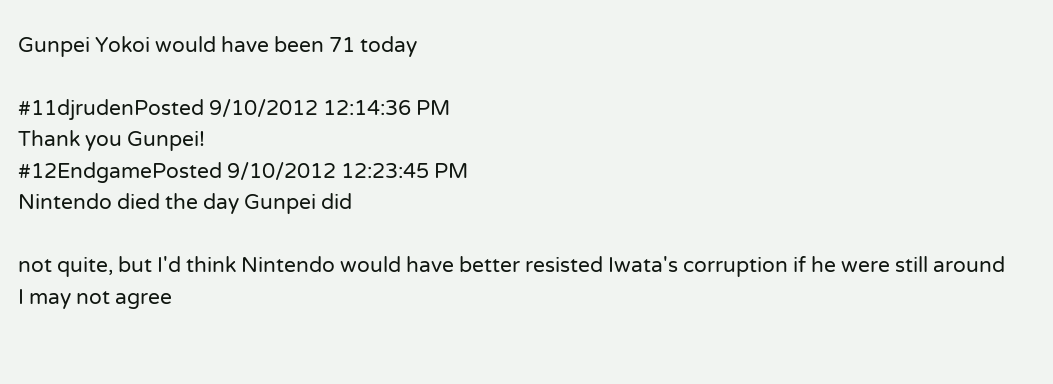Gunpei Yokoi would have been 71 today

#11djrudenPosted 9/10/2012 12:14:36 PM
Thank you Gunpei!
#12EndgamePosted 9/10/2012 12:23:45 PM
Nintendo died the day Gunpei did

not quite, but I'd think Nintendo would have better resisted Iwata's corruption if he were still around
I may not agree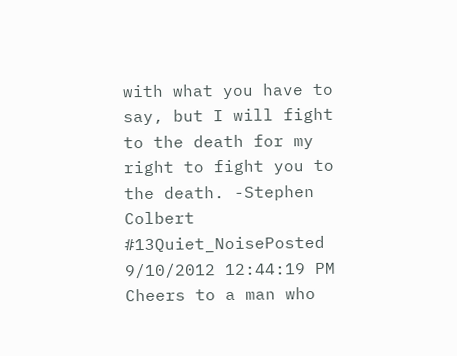with what you have to say, but I will fight to the death for my right to fight you to the death. -Stephen Colbert
#13Quiet_NoisePosted 9/10/2012 12:44:19 PM
Cheers to a man who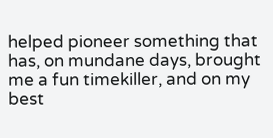helped pioneer something that has, on mundane days, brought me a fun timekiller, and on my best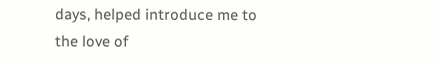days, helped introduce me to the love of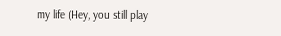my life (Hey, you still play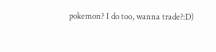pokemon? I do too, wanna trade?:D)